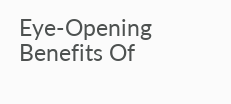Eye-Opening Benefits Of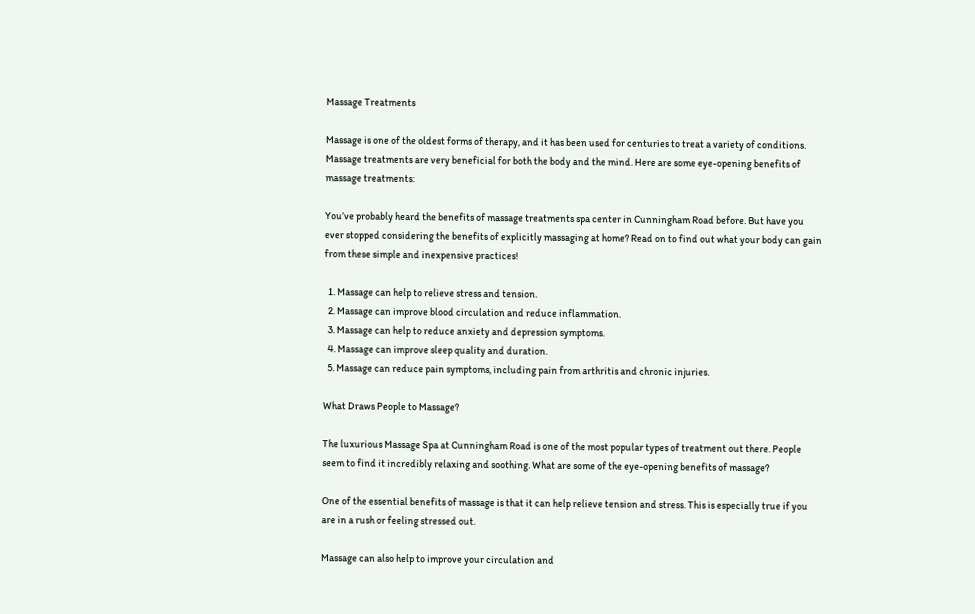Massage Treatments

Massage is one of the oldest forms of therapy, and it has been used for centuries to treat a variety of conditions. Massage treatments are very beneficial for both the body and the mind. Here are some eye-opening benefits of massage treatments:

You’ve probably heard the benefits of massage treatments spa center in Cunningham Road before. But have you ever stopped considering the benefits of explicitly massaging at home? Read on to find out what your body can gain from these simple and inexpensive practices!

  1. Massage can help to relieve stress and tension.
  2. Massage can improve blood circulation and reduce inflammation.
  3. Massage can help to reduce anxiety and depression symptoms.
  4. Massage can improve sleep quality and duration.
  5. Massage can reduce pain symptoms, including pain from arthritis and chronic injuries.

What Draws People to Massage?

The luxurious Massage Spa at Cunningham Road is one of the most popular types of treatment out there. People seem to find it incredibly relaxing and soothing. What are some of the eye-opening benefits of massage?

One of the essential benefits of massage is that it can help relieve tension and stress. This is especially true if you are in a rush or feeling stressed out.

Massage can also help to improve your circulation and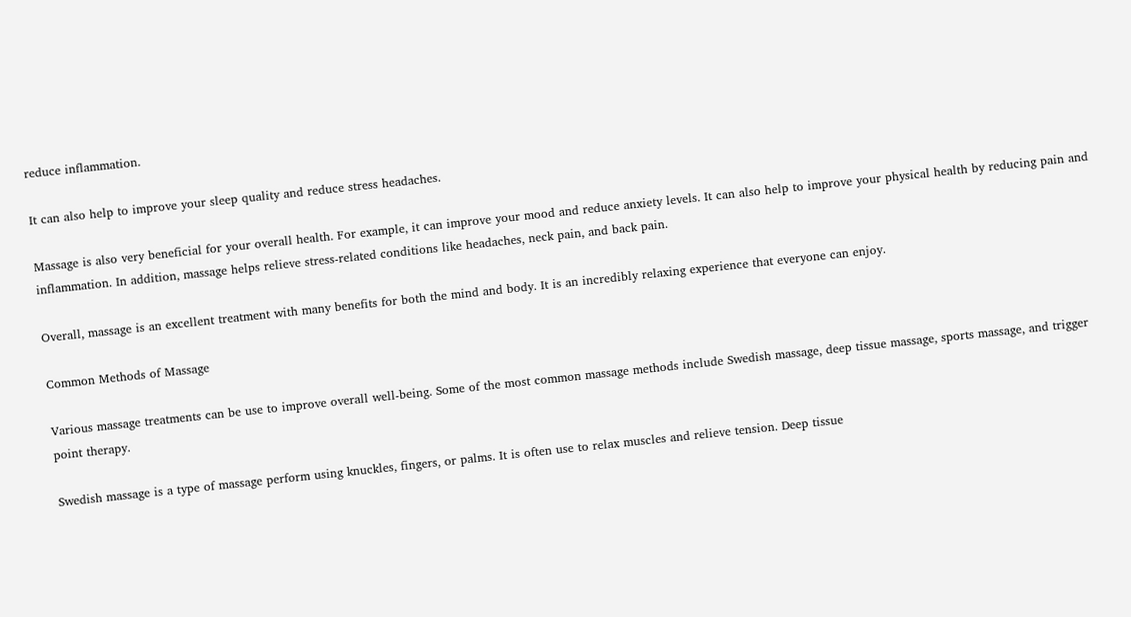reduce inflammation.

It can also help to improve your sleep quality and reduce stress headaches.

Massage is also very beneficial for your overall health. For example, it can improve your mood and reduce anxiety levels. It can also help to improve your physical health by reducing pain and inflammation. In addition, massage helps relieve stress-related conditions like headaches, neck pain, and back pain.

Overall, massage is an excellent treatment with many benefits for both the mind and body. It is an incredibly relaxing experience that everyone can enjoy.

Common Methods of Massage

Various massage treatments can be use to improve overall well-being. Some of the most common massage methods include Swedish massage, deep tissue massage, sports massage, and trigger point therapy.

Swedish massage is a type of massage perform using knuckles, fingers, or palms. It is often use to relax muscles and relieve tension. Deep tissue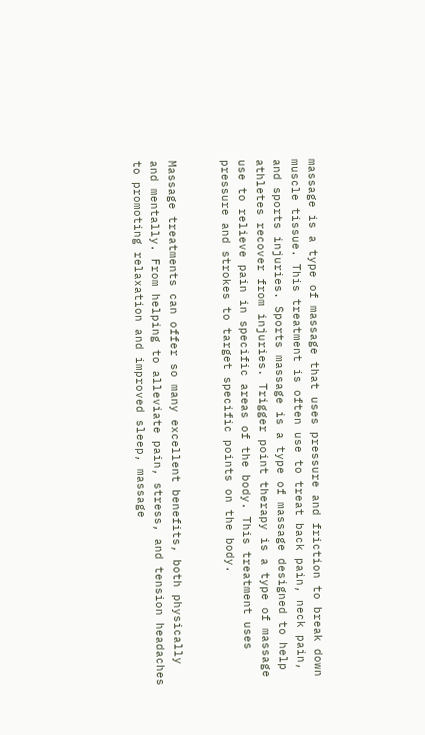massage is a type of massage that uses pressure and friction to break down muscle tissue. This treatment is often use to treat back pain, neck pain, and sports injuries. Sports massage is a type of massage designed to help athletes recover from injuries. Trigger point therapy is a type of massage use to relieve pain in specific areas of the body. This treatment uses pressure and strokes to target specific points on the body.


Massage treatments can offer so many excellent benefits, both physically and mentally. From helping to alleviate pain, stress, and tension headaches to promoting relaxation and improved sleep, massage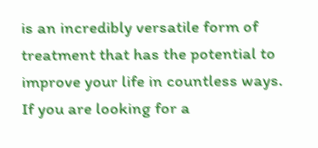is an incredibly versatile form of treatment that has the potential to improve your life in countless ways. If you are looking for a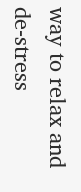way to relax and de-stress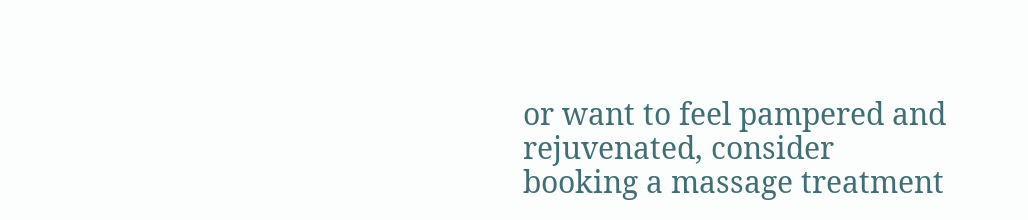or want to feel pampered and rejuvenated, consider booking a massage treatment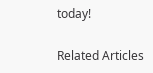today!

Related Articles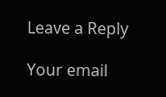Leave a Reply

Your email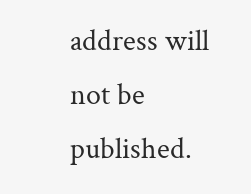address will not be published.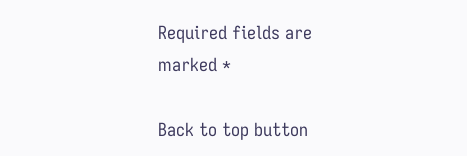Required fields are marked *

Back to top button